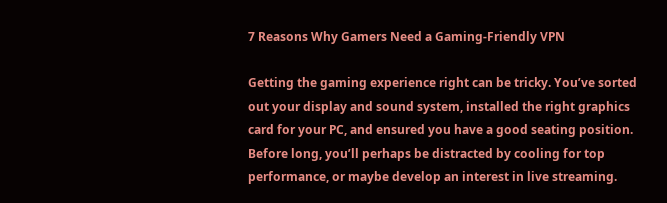7 Reasons Why Gamers Need a Gaming-Friendly VPN

Getting the gaming experience right can be tricky. You’ve sorted out your display and sound system, installed the right graphics card for your PC, and ensured you have a good seating position. Before long, you’ll perhaps be distracted by cooling for top performance, or maybe develop an interest in live streaming.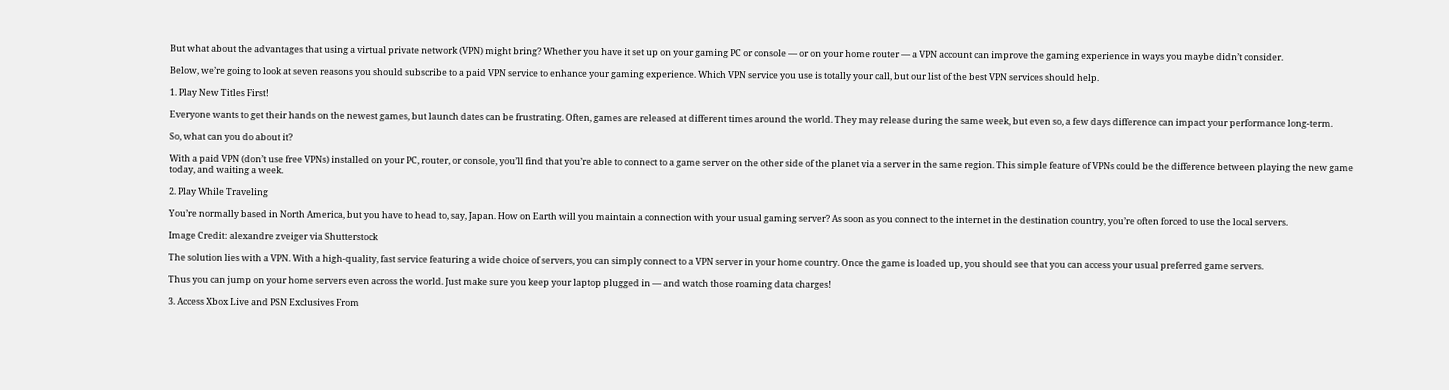But what about the advantages that using a virtual private network (VPN) might bring? Whether you have it set up on your gaming PC or console — or on your home router — a VPN account can improve the gaming experience in ways you maybe didn’t consider.

Below, we’re going to look at seven reasons you should subscribe to a paid VPN service to enhance your gaming experience. Which VPN service you use is totally your call, but our list of the best VPN services should help.

1. Play New Titles First!

Everyone wants to get their hands on the newest games, but launch dates can be frustrating. Often, games are released at different times around the world. They may release during the same week, but even so, a few days difference can impact your performance long-term.

So, what can you do about it?

With a paid VPN (don’t use free VPNs) installed on your PC, router, or console, you’ll find that you’re able to connect to a game server on the other side of the planet via a server in the same region. This simple feature of VPNs could be the difference between playing the new game today, and waiting a week.

2. Play While Traveling

You’re normally based in North America, but you have to head to, say, Japan. How on Earth will you maintain a connection with your usual gaming server? As soon as you connect to the internet in the destination country, you’re often forced to use the local servers.

Image Credit: alexandre zveiger via Shutterstock

The solution lies with a VPN. With a high-quality, fast service featuring a wide choice of servers, you can simply connect to a VPN server in your home country. Once the game is loaded up, you should see that you can access your usual preferred game servers.

Thus you can jump on your home servers even across the world. Just make sure you keep your laptop plugged in — and watch those roaming data charges!

3. Access Xbox Live and PSN Exclusives From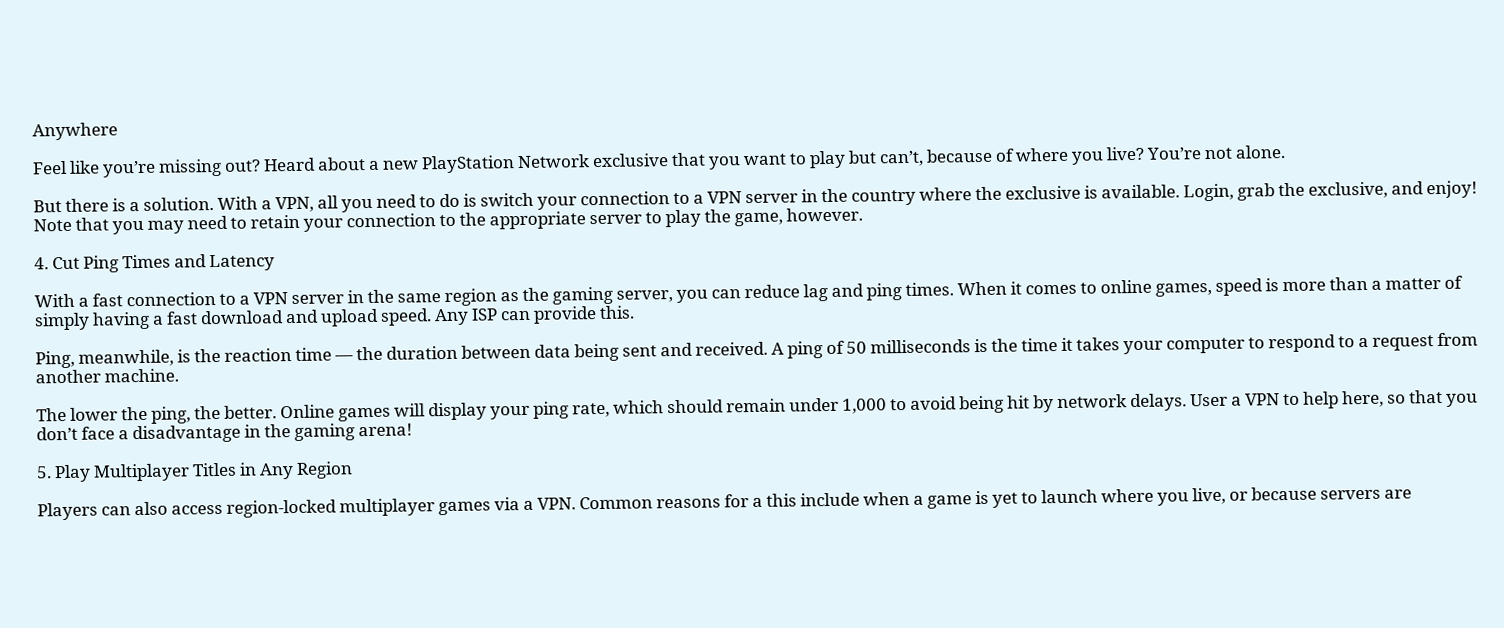Anywhere

Feel like you’re missing out? Heard about a new PlayStation Network exclusive that you want to play but can’t, because of where you live? You’re not alone.

But there is a solution. With a VPN, all you need to do is switch your connection to a VPN server in the country where the exclusive is available. Login, grab the exclusive, and enjoy! Note that you may need to retain your connection to the appropriate server to play the game, however.

4. Cut Ping Times and Latency

With a fast connection to a VPN server in the same region as the gaming server, you can reduce lag and ping times. When it comes to online games, speed is more than a matter of simply having a fast download and upload speed. Any ISP can provide this.

Ping, meanwhile, is the reaction time — the duration between data being sent and received. A ping of 50 milliseconds is the time it takes your computer to respond to a request from another machine.

The lower the ping, the better. Online games will display your ping rate, which should remain under 1,000 to avoid being hit by network delays. User a VPN to help here, so that you don’t face a disadvantage in the gaming arena!

5. Play Multiplayer Titles in Any Region

Players can also access region-locked multiplayer games via a VPN. Common reasons for a this include when a game is yet to launch where you live, or because servers are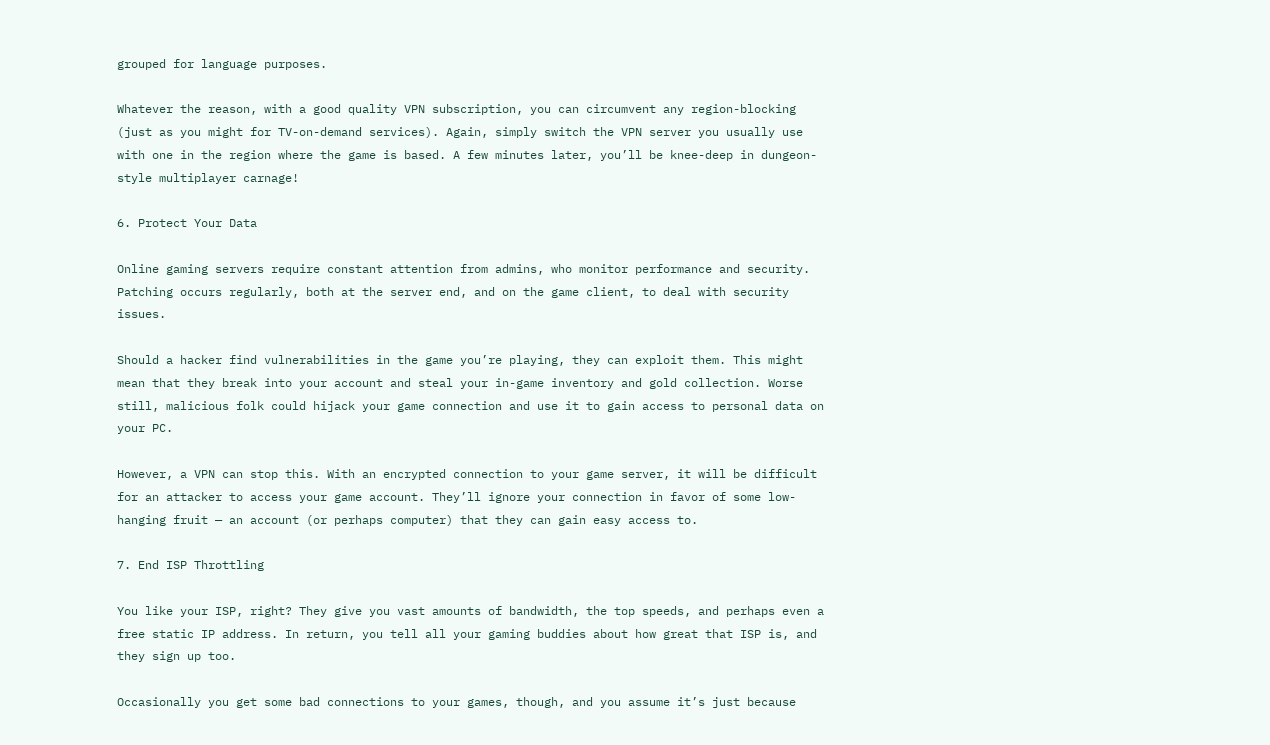grouped for language purposes.

Whatever the reason, with a good quality VPN subscription, you can circumvent any region-blocking (just as you might for TV-on-demand services). Again, simply switch the VPN server you usually use with one in the region where the game is based. A few minutes later, you’ll be knee-deep in dungeon-style multiplayer carnage!

6. Protect Your Data

Online gaming servers require constant attention from admins, who monitor performance and security. Patching occurs regularly, both at the server end, and on the game client, to deal with security issues.

Should a hacker find vulnerabilities in the game you’re playing, they can exploit them. This might mean that they break into your account and steal your in-game inventory and gold collection. Worse still, malicious folk could hijack your game connection and use it to gain access to personal data on your PC.

However, a VPN can stop this. With an encrypted connection to your game server, it will be difficult for an attacker to access your game account. They’ll ignore your connection in favor of some low-hanging fruit — an account (or perhaps computer) that they can gain easy access to.

7. End ISP Throttling

You like your ISP, right? They give you vast amounts of bandwidth, the top speeds, and perhaps even a free static IP address. In return, you tell all your gaming buddies about how great that ISP is, and they sign up too.

Occasionally you get some bad connections to your games, though, and you assume it’s just because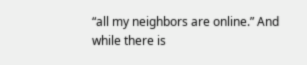“all my neighbors are online.” And while there is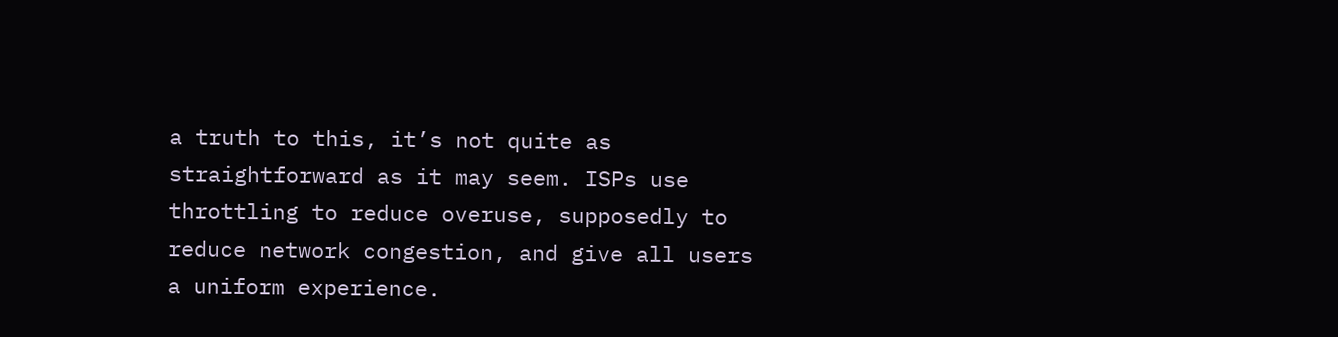a truth to this, it’s not quite as straightforward as it may seem. ISPs use throttling to reduce overuse, supposedly to reduce network congestion, and give all users a uniform experience.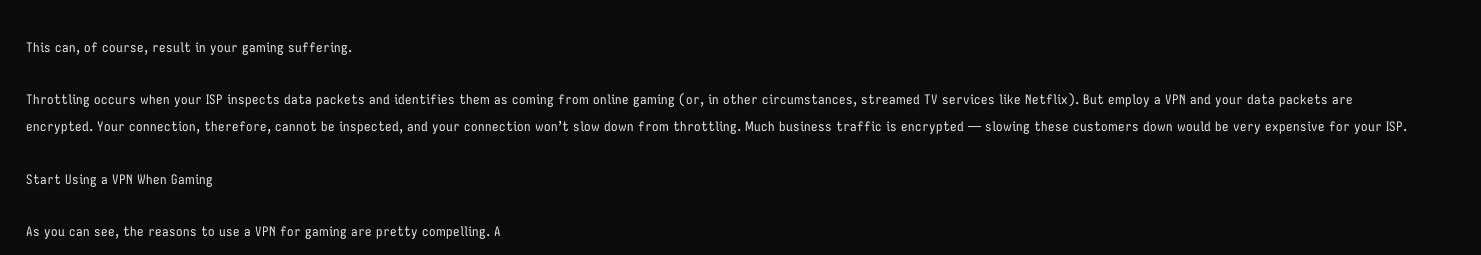This can, of course, result in your gaming suffering.

Throttling occurs when your ISP inspects data packets and identifies them as coming from online gaming (or, in other circumstances, streamed TV services like Netflix). But employ a VPN and your data packets are encrypted. Your connection, therefore, cannot be inspected, and your connection won’t slow down from throttling. Much business traffic is encrypted — slowing these customers down would be very expensive for your ISP.

Start Using a VPN When Gaming

As you can see, the reasons to use a VPN for gaming are pretty compelling. A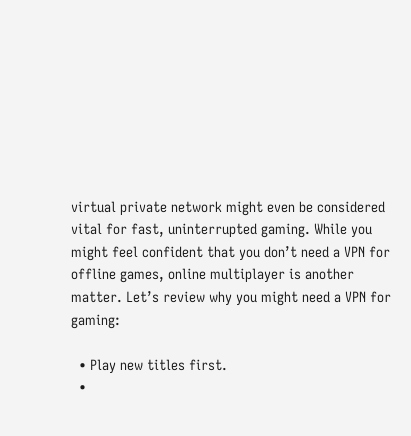virtual private network might even be considered vital for fast, uninterrupted gaming. While you might feel confident that you don’t need a VPN for offline games, online multiplayer is another matter. Let’s review why you might need a VPN for gaming:

  • Play new titles first.
  •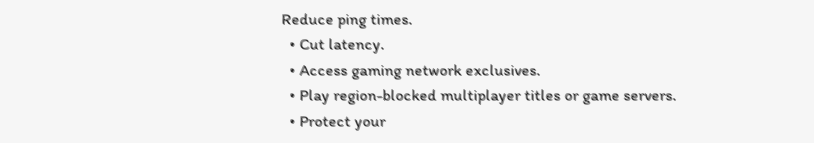Reduce ping times.
  • Cut latency.
  • Access gaming network exclusives.
  • Play region-blocked multiplayer titles or game servers.
  • Protect your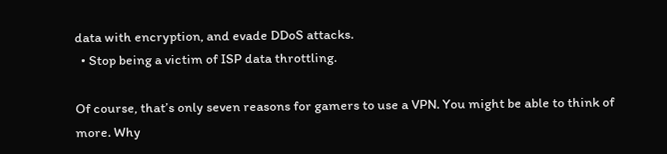data with encryption, and evade DDoS attacks.
  • Stop being a victim of ISP data throttling.

Of course, that’s only seven reasons for gamers to use a VPN. You might be able to think of more. Why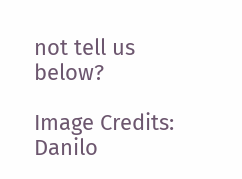not tell us below?

Image Credits: Danilo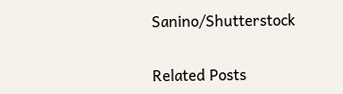Sanino/Shutterstock


Related Posts